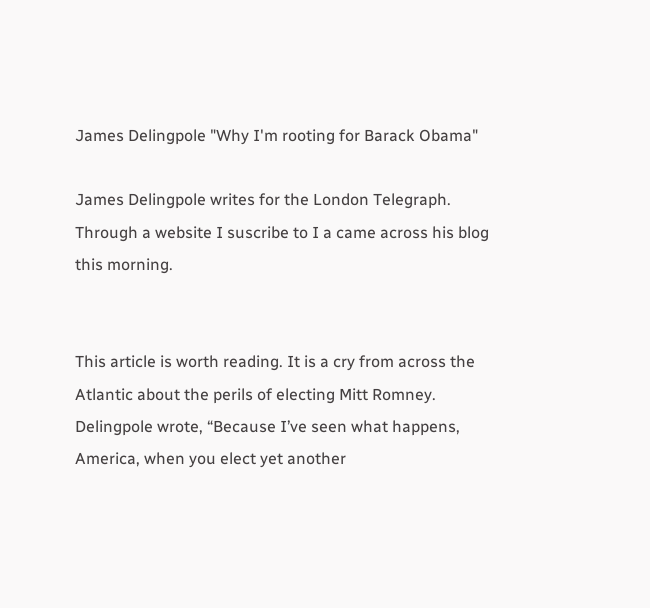James Delingpole "Why I'm rooting for Barack Obama"

James Delingpole writes for the London Telegraph. Through a website I suscribe to I a came across his blog this morning.


This article is worth reading. It is a cry from across the Atlantic about the perils of electing Mitt Romney. Delingpole wrote, “Because I’ve seen what happens, America, when you elect yet another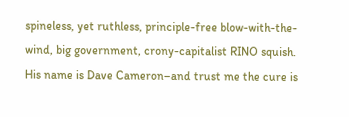spineless, yet ruthless, principle-free blow-with-the-wind, big government, crony-capitalist RINO squish. His name is Dave Cameron–and trust me the cure is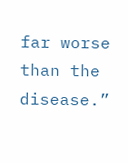far worse than the disease.”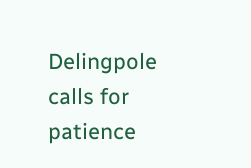Delingpole calls for patience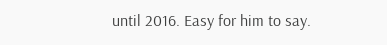until 2016. Easy for him to say.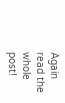Again read the whole post!